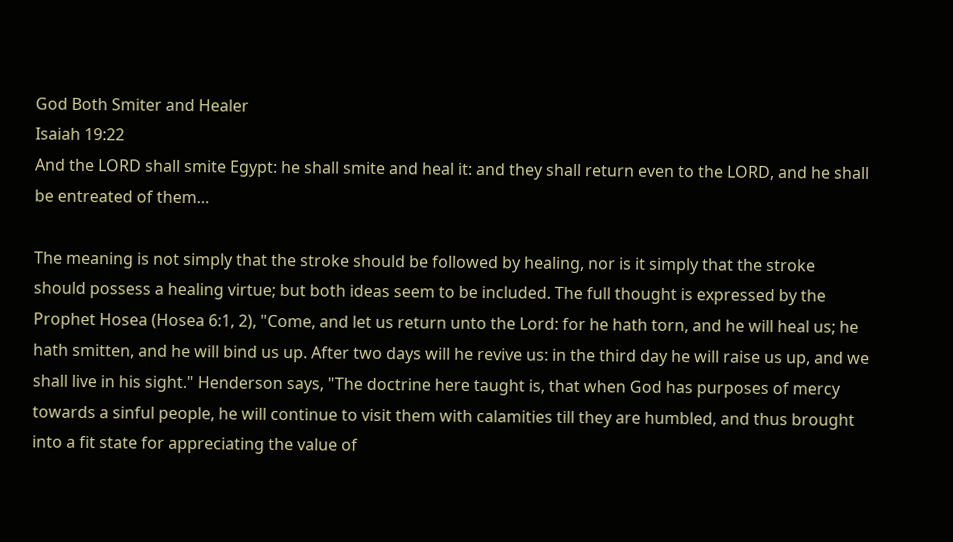God Both Smiter and Healer
Isaiah 19:22
And the LORD shall smite Egypt: he shall smite and heal it: and they shall return even to the LORD, and he shall be entreated of them…

The meaning is not simply that the stroke should be followed by healing, nor is it simply that the stroke should possess a healing virtue; but both ideas seem to be included. The full thought is expressed by the Prophet Hosea (Hosea 6:1, 2), "Come, and let us return unto the Lord: for he hath torn, and he will heal us; he hath smitten, and he will bind us up. After two days will he revive us: in the third day he will raise us up, and we shall live in his sight." Henderson says, "The doctrine here taught is, that when God has purposes of mercy towards a sinful people, he will continue to visit them with calamities till they are humbled, and thus brought into a fit state for appreciating the value of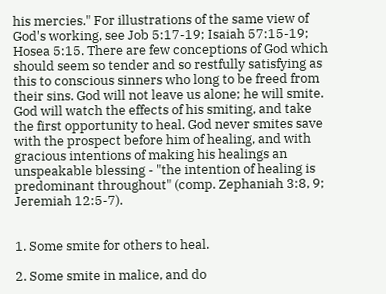his mercies." For illustrations of the same view of God's working, see Job 5:17-19; Isaiah 57:15-19; Hosea 5:15. There are few conceptions of God which should seem so tender and so restfully satisfying as this to conscious sinners who long to be freed from their sins. God will not leave us alone; he will smite. God will watch the effects of his smiting, and take the first opportunity to heal. God never smites save with the prospect before him of healing, and with gracious intentions of making his healings an unspeakable blessing - "the intention of healing is predominant throughout" (comp. Zephaniah 3:8, 9; Jeremiah 12:5-7).


1. Some smite for others to heal.

2. Some smite in malice, and do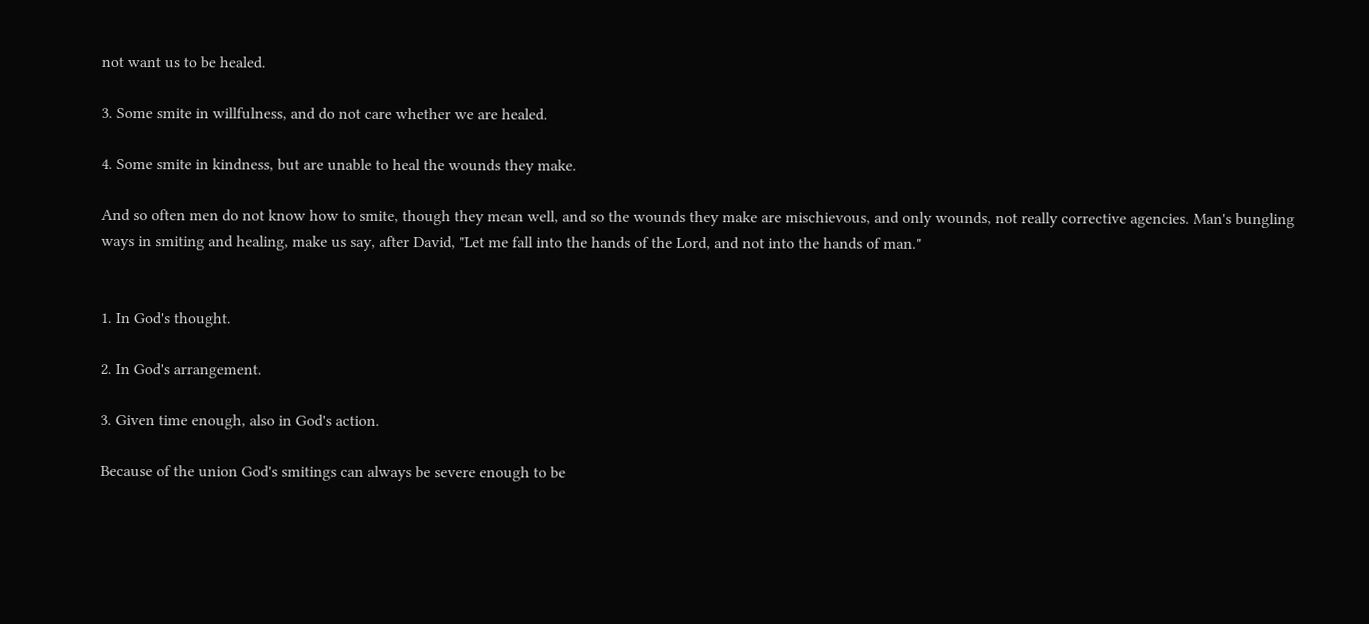not want us to be healed.

3. Some smite in willfulness, and do not care whether we are healed.

4. Some smite in kindness, but are unable to heal the wounds they make.

And so often men do not know how to smite, though they mean well, and so the wounds they make are mischievous, and only wounds, not really corrective agencies. Man's bungling ways in smiting and healing, make us say, after David, "Let me fall into the hands of the Lord, and not into the hands of man."


1. In God's thought.

2. In God's arrangement.

3. Given time enough, also in God's action.

Because of the union God's smitings can always be severe enough to be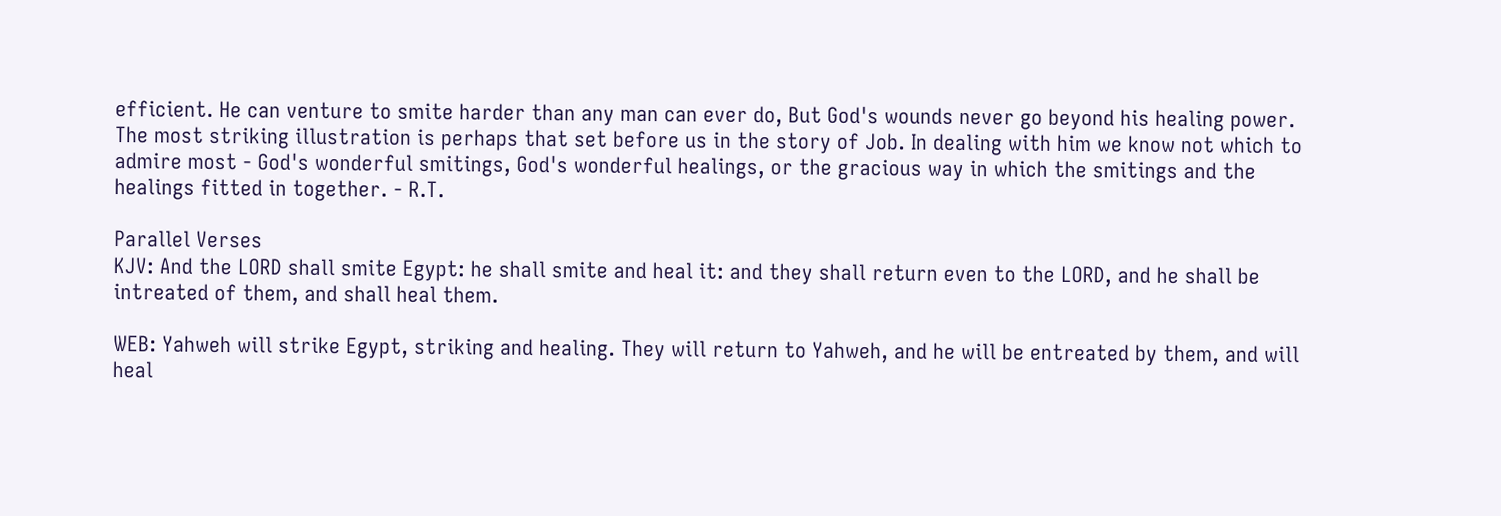efficient. He can venture to smite harder than any man can ever do, But God's wounds never go beyond his healing power. The most striking illustration is perhaps that set before us in the story of Job. In dealing with him we know not which to admire most - God's wonderful smitings, God's wonderful healings, or the gracious way in which the smitings and the healings fitted in together. - R.T.

Parallel Verses
KJV: And the LORD shall smite Egypt: he shall smite and heal it: and they shall return even to the LORD, and he shall be intreated of them, and shall heal them.

WEB: Yahweh will strike Egypt, striking and healing. They will return to Yahweh, and he will be entreated by them, and will heal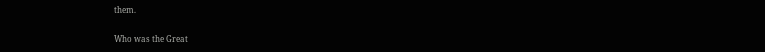them.

Who was the Great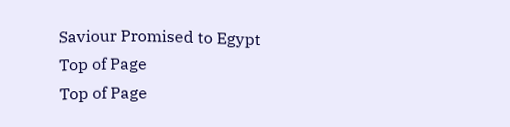Saviour Promised to Egypt
Top of Page
Top of Page